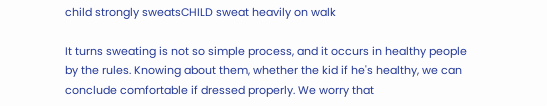child strongly sweatsCHILD sweat heavily on walk

It turns sweating is not so simple process, and it occurs in healthy people by the rules. Knowing about them, whether the kid if he's healthy, we can conclude comfortable if dressed properly. We worry that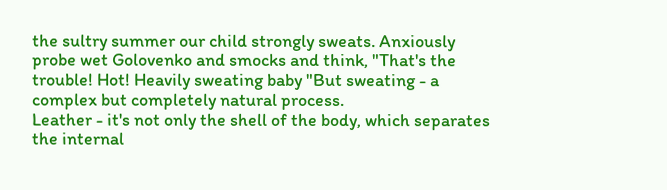the sultry summer our child strongly sweats. Anxiously probe wet Golovenko and smocks and think, "That's the trouble! Hot! Heavily sweating baby "But sweating - a complex but completely natural process.
Leather - it's not only the shell of the body, which separates the internal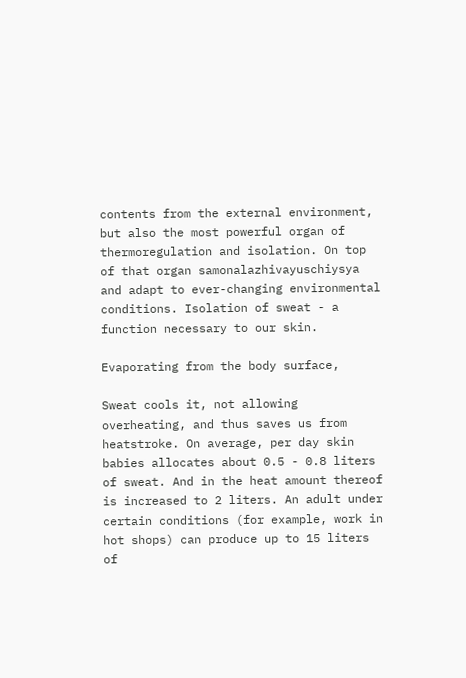contents from the external environment, but also the most powerful organ of thermoregulation and isolation. On top of that organ samonalazhivayuschiysya and adapt to ever-changing environmental conditions. Isolation of sweat - a function necessary to our skin.

Evaporating from the body surface,

Sweat cools it, not allowing overheating, and thus saves us from heatstroke. On average, per day skin babies allocates about 0.5 - 0.8 liters of sweat. And in the heat amount thereof is increased to 2 liters. An adult under certain conditions (for example, work in hot shops) can produce up to 15 liters of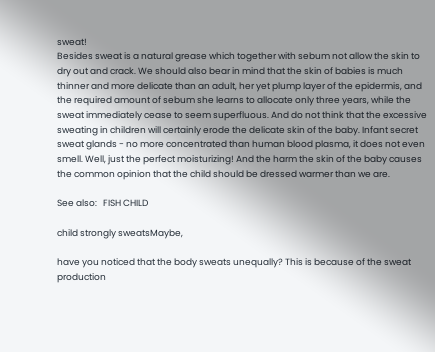sweat!
Besides sweat is a natural grease which together with sebum not allow the skin to dry out and crack. We should also bear in mind that the skin of babies is much thinner and more delicate than an adult, her yet plump layer of the epidermis, and the required amount of sebum she learns to allocate only three years, while the sweat immediately cease to seem superfluous. And do not think that the excessive sweating in children will certainly erode the delicate skin of the baby. Infant secret sweat glands - no more concentrated than human blood plasma, it does not even smell. Well, just the perfect moisturizing! And the harm the skin of the baby causes the common opinion that the child should be dressed warmer than we are.

See also:   FISH CHILD

child strongly sweatsMaybe,

have you noticed that the body sweats unequally? This is because of the sweat production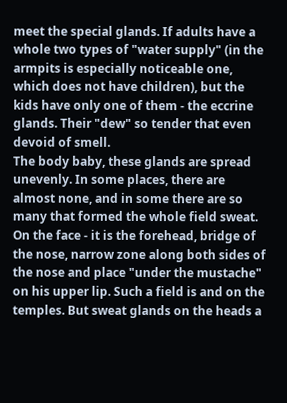meet the special glands. If adults have a whole two types of "water supply" (in the armpits is especially noticeable one, which does not have children), but the kids have only one of them - the eccrine glands. Their "dew" so tender that even devoid of smell.
The body baby, these glands are spread unevenly. In some places, there are almost none, and in some there are so many that formed the whole field sweat. On the face - it is the forehead, bridge of the nose, narrow zone along both sides of the nose and place "under the mustache" on his upper lip. Such a field is and on the temples. But sweat glands on the heads a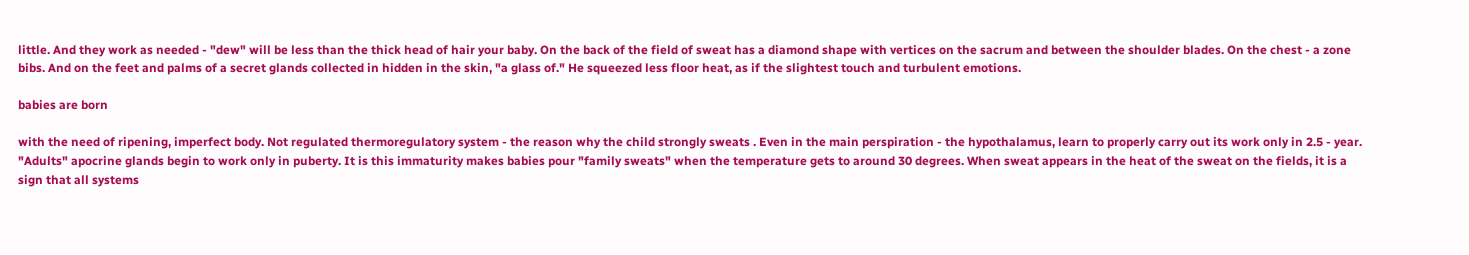little. And they work as needed - "dew" will be less than the thick head of hair your baby. On the back of the field of sweat has a diamond shape with vertices on the sacrum and between the shoulder blades. On the chest - a zone bibs. And on the feet and palms of a secret glands collected in hidden in the skin, "a glass of." He squeezed less floor heat, as if the slightest touch and turbulent emotions.

babies are born

with the need of ripening, imperfect body. Not regulated thermoregulatory system - the reason why the child strongly sweats . Even in the main perspiration - the hypothalamus, learn to properly carry out its work only in 2.5 - year. "Adults" apocrine glands begin to work only in puberty. It is this immaturity makes babies pour "family sweats" when the temperature gets to around 30 degrees. When sweat appears in the heat of the sweat on the fields, it is a sign that all systems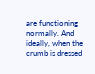are functioning normally. And ideally, when the crumb is dressed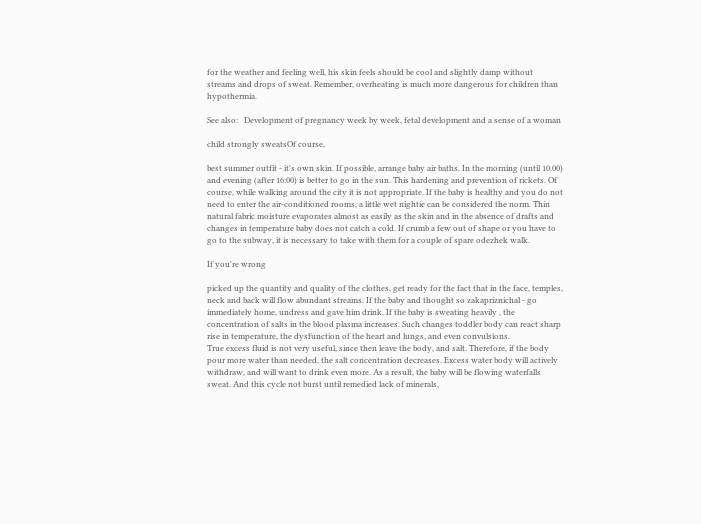for the weather and feeling well, his skin feels should be cool and slightly damp without streams and drops of sweat. Remember, overheating is much more dangerous for children than hypothermia.

See also:   Development of pregnancy week by week, fetal development and a sense of a woman

child strongly sweatsOf course,

best summer outfit - it's own skin. If possible, arrange baby air baths. In the morning (until 10.00) and evening (after 16:00) is better to go in the sun. This hardening and prevention of rickets. Of course, while walking around the city it is not appropriate. If the baby is healthy and you do not need to enter the air-conditioned rooms, a little wet nightie can be considered the norm. Thin natural fabric moisture evaporates almost as easily as the skin and in the absence of drafts and changes in temperature baby does not catch a cold. If crumb a few out of shape or you have to go to the subway, it is necessary to take with them for a couple of spare odezhek walk.

If you're wrong

picked up the quantity and quality of the clothes, get ready for the fact that in the face, temples, neck and back will flow abundant streams. If the baby and thought so zakapriznichal - go immediately home, undress and gave him drink. If the baby is sweating heavily , the concentration of salts in the blood plasma increases. Such changes toddler body can react sharp rise in temperature, the dysfunction of the heart and lungs, and even convulsions.
True excess fluid is not very useful, since then leave the body, and salt. Therefore, if the body pour more water than needed, the salt concentration decreases. Excess water body will actively withdraw, and will want to drink even more. As a result, the baby will be flowing waterfalls sweat. And this cycle not burst until remedied lack of minerals,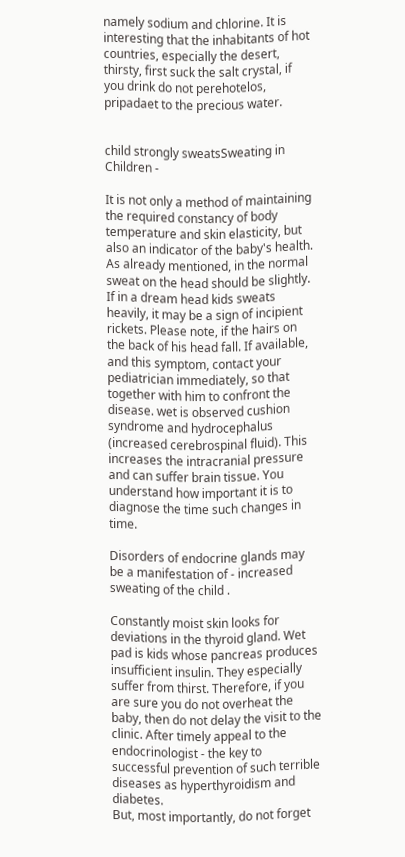namely sodium and chlorine. It is interesting that the inhabitants of hot countries, especially the desert, thirsty, first suck the salt crystal, if you drink do not perehotelos, pripadaet to the precious water.


child strongly sweatsSweating in Children -

It is not only a method of maintaining the required constancy of body temperature and skin elasticity, but also an indicator of the baby's health. As already mentioned, in the normal sweat on the head should be slightly. If in a dream head kids sweats heavily, it may be a sign of incipient rickets. Please note, if the hairs on the back of his head fall. If available, and this symptom, contact your pediatrician immediately, so that together with him to confront the disease. wet is observed cushion syndrome and hydrocephalus (increased cerebrospinal fluid). This increases the intracranial pressure and can suffer brain tissue. You understand how important it is to diagnose the time such changes in time.

Disorders of endocrine glands may be a manifestation of - increased sweating of the child .

Constantly moist skin looks for deviations in the thyroid gland. Wet pad is kids whose pancreas produces insufficient insulin. They especially suffer from thirst. Therefore, if you are sure you do not overheat the baby, then do not delay the visit to the clinic. After timely appeal to the endocrinologist - the key to successful prevention of such terrible diseases as hyperthyroidism and diabetes.
But, most importantly, do not forget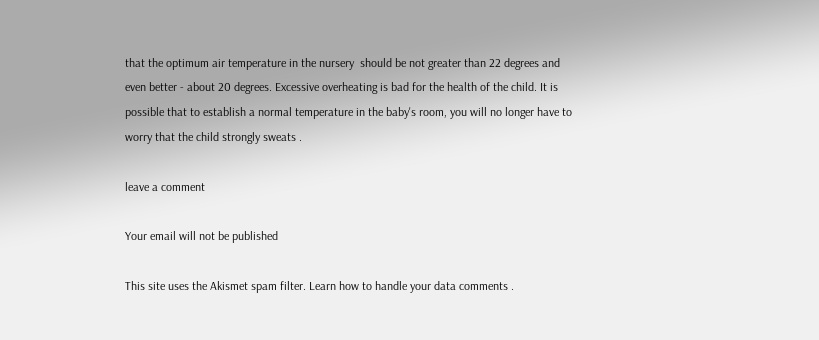that the optimum air temperature in the nursery  should be not greater than 22 degrees and even better - about 20 degrees. Excessive overheating is bad for the health of the child. It is possible that to establish a normal temperature in the baby's room, you will no longer have to worry that the child strongly sweats .

leave a comment

Your email will not be published

This site uses the Akismet spam filter. Learn how to handle your data comments .